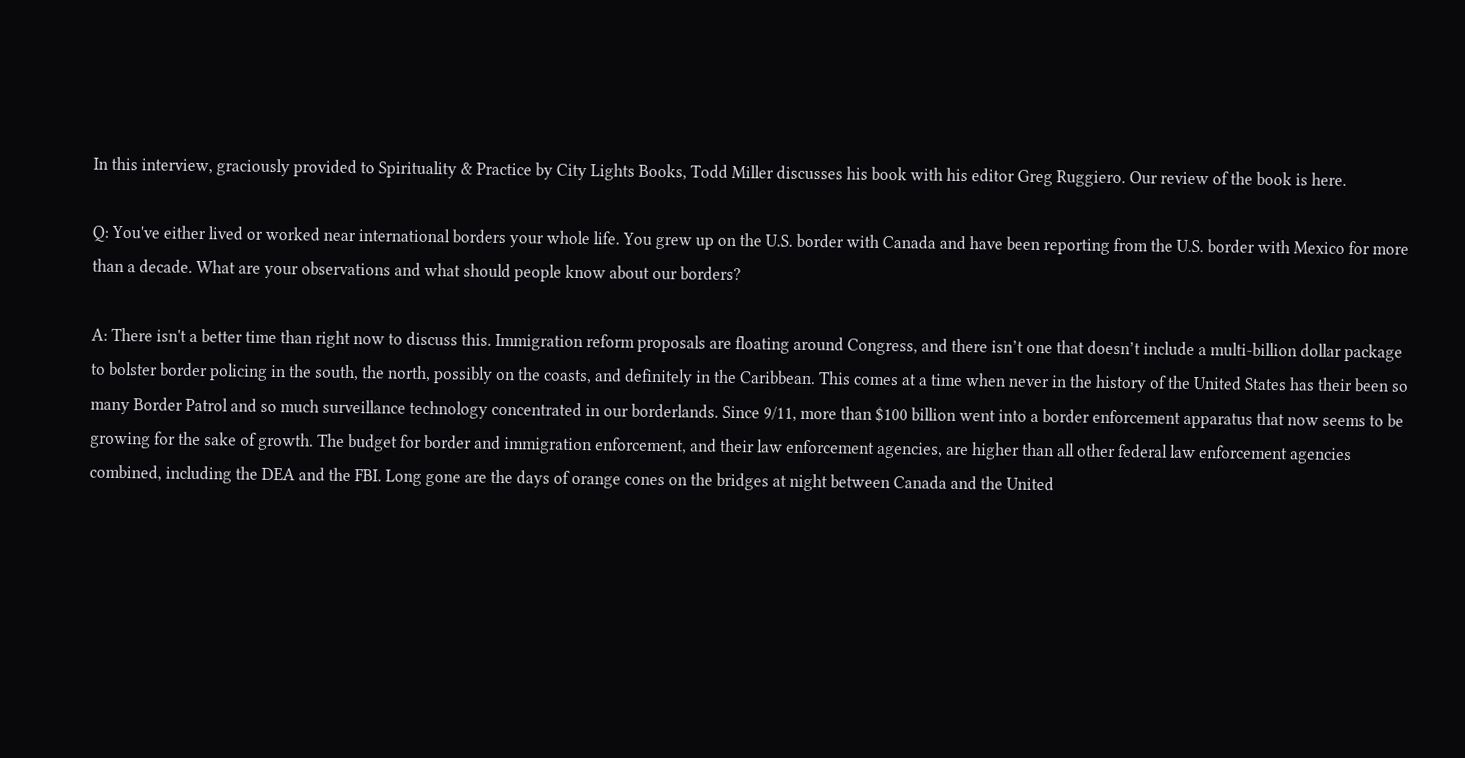In this interview, graciously provided to Spirituality & Practice by City Lights Books, Todd Miller discusses his book with his editor Greg Ruggiero. Our review of the book is here.

Q: You've either lived or worked near international borders your whole life. You grew up on the U.S. border with Canada and have been reporting from the U.S. border with Mexico for more than a decade. What are your observations and what should people know about our borders?

A: There isn't a better time than right now to discuss this. Immigration reform proposals are floating around Congress, and there isn’t one that doesn’t include a multi-billion dollar package to bolster border policing in the south, the north, possibly on the coasts, and definitely in the Caribbean. This comes at a time when never in the history of the United States has their been so many Border Patrol and so much surveillance technology concentrated in our borderlands. Since 9/11, more than $100 billion went into a border enforcement apparatus that now seems to be growing for the sake of growth. The budget for border and immigration enforcement, and their law enforcement agencies, are higher than all other federal law enforcement agencies combined, including the DEA and the FBI. Long gone are the days of orange cones on the bridges at night between Canada and the United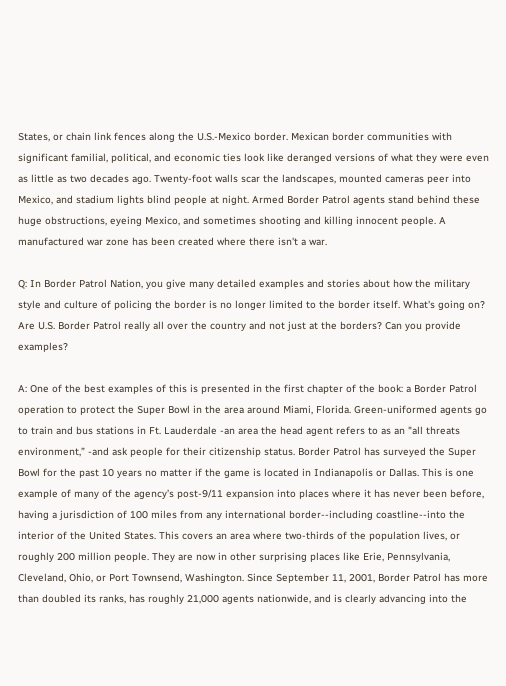States, or chain link fences along the U.S.-Mexico border. Mexican border communities with significant familial, political, and economic ties look like deranged versions of what they were even as little as two decades ago. Twenty-foot walls scar the landscapes, mounted cameras peer into Mexico, and stadium lights blind people at night. Armed Border Patrol agents stand behind these huge obstructions, eyeing Mexico, and sometimes shooting and killing innocent people. A manufactured war zone has been created where there isn't a war.

Q: In Border Patrol Nation, you give many detailed examples and stories about how the military style and culture of policing the border is no longer limited to the border itself. What's going on? Are U.S. Border Patrol really all over the country and not just at the borders? Can you provide examples?

A: One of the best examples of this is presented in the first chapter of the book: a Border Patrol operation to protect the Super Bowl in the area around Miami, Florida. Green-uniformed agents go to train and bus stations in Ft. Lauderdale -an area the head agent refers to as an "all threats environment,” -and ask people for their citizenship status. Border Patrol has surveyed the Super Bowl for the past 10 years no matter if the game is located in Indianapolis or Dallas. This is one example of many of the agency’s post-9/11 expansion into places where it has never been before, having a jurisdiction of 100 miles from any international border--including coastline--into the interior of the United States. This covers an area where two-thirds of the population lives, or roughly 200 million people. They are now in other surprising places like Erie, Pennsylvania, Cleveland, Ohio, or Port Townsend, Washington. Since September 11, 2001, Border Patrol has more than doubled its ranks, has roughly 21,000 agents nationwide, and is clearly advancing into the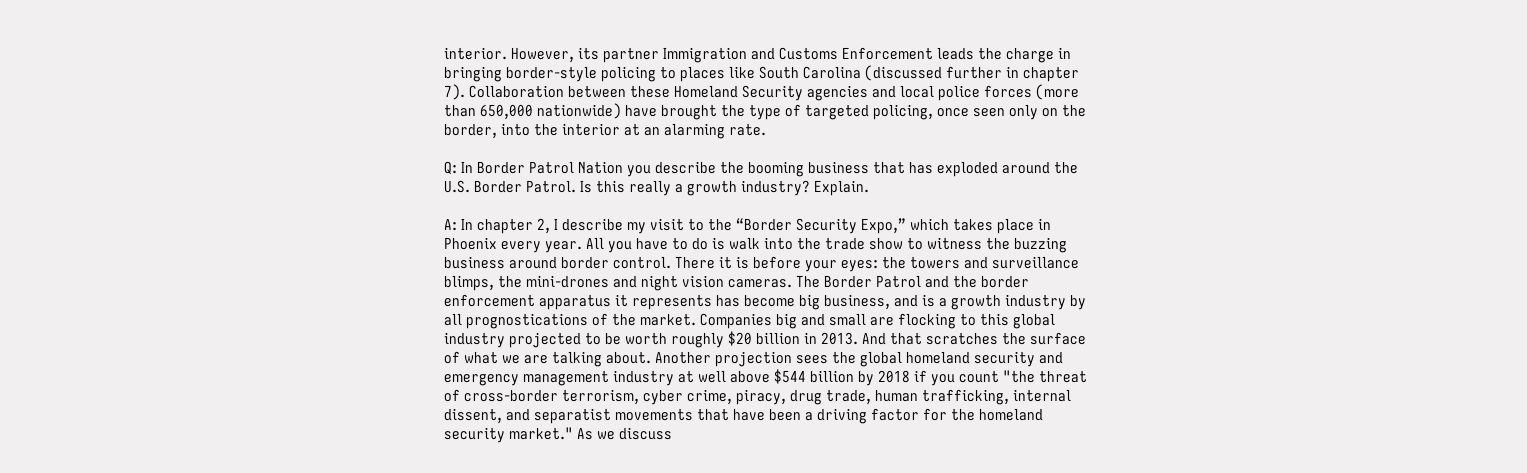interior. However, its partner Immigration and Customs Enforcement leads the charge in bringing border-style policing to places like South Carolina (discussed further in chapter 7). Collaboration between these Homeland Security agencies and local police forces (more than 650,000 nationwide) have brought the type of targeted policing, once seen only on the border, into the interior at an alarming rate.

Q: In Border Patrol Nation you describe the booming business that has exploded around the U.S. Border Patrol. Is this really a growth industry? Explain.

A: In chapter 2, I describe my visit to the “Border Security Expo,” which takes place in Phoenix every year. All you have to do is walk into the trade show to witness the buzzing business around border control. There it is before your eyes: the towers and surveillance blimps, the mini-drones and night vision cameras. The Border Patrol and the border enforcement apparatus it represents has become big business, and is a growth industry by all prognostications of the market. Companies big and small are flocking to this global industry projected to be worth roughly $20 billion in 2013. And that scratches the surface of what we are talking about. Another projection sees the global homeland security and emergency management industry at well above $544 billion by 2018 if you count "the threat of cross-border terrorism, cyber crime, piracy, drug trade, human trafficking, internal dissent, and separatist movements that have been a driving factor for the homeland security market." As we discuss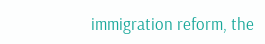immigration reform, the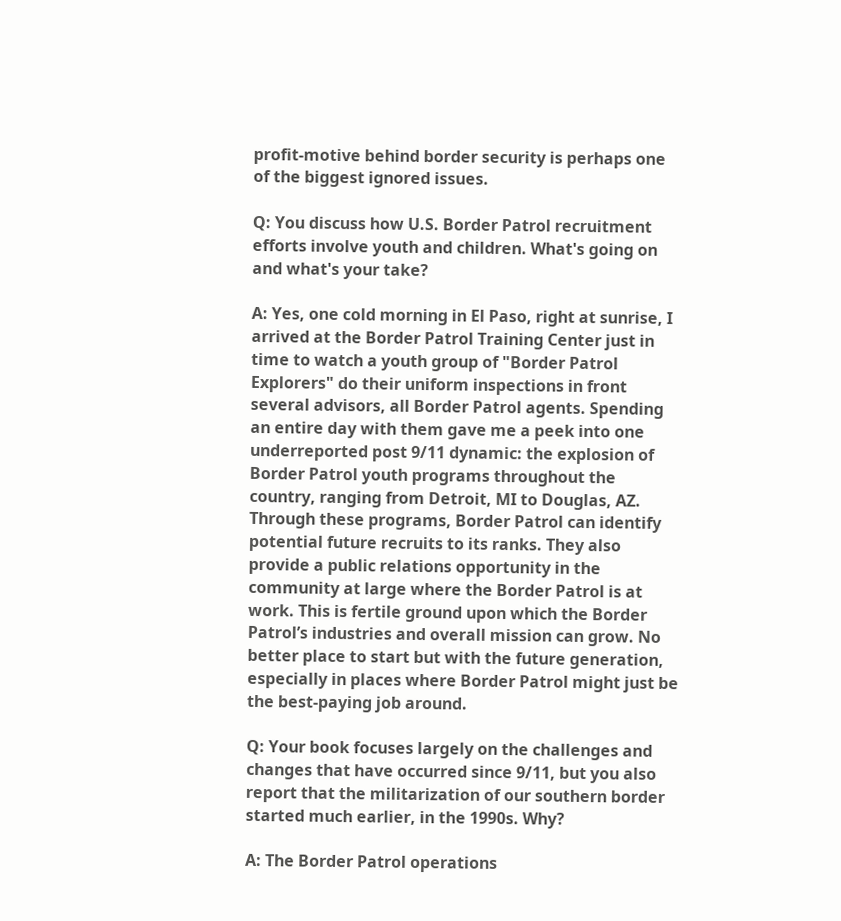profit-motive behind border security is perhaps one of the biggest ignored issues.

Q: You discuss how U.S. Border Patrol recruitment efforts involve youth and children. What's going on and what's your take?

A: Yes, one cold morning in El Paso, right at sunrise, I arrived at the Border Patrol Training Center just in time to watch a youth group of "Border Patrol Explorers" do their uniform inspections in front several advisors, all Border Patrol agents. Spending an entire day with them gave me a peek into one underreported post 9/11 dynamic: the explosion of Border Patrol youth programs throughout the country, ranging from Detroit, MI to Douglas, AZ. Through these programs, Border Patrol can identify potential future recruits to its ranks. They also provide a public relations opportunity in the community at large where the Border Patrol is at work. This is fertile ground upon which the Border Patrol’s industries and overall mission can grow. No better place to start but with the future generation, especially in places where Border Patrol might just be the best-paying job around.

Q: Your book focuses largely on the challenges and changes that have occurred since 9/11, but you also report that the militarization of our southern border started much earlier, in the 1990s. Why?

A: The Border Patrol operations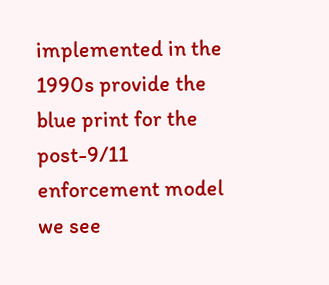implemented in the 1990s provide the blue print for the post-9/11 enforcement model we see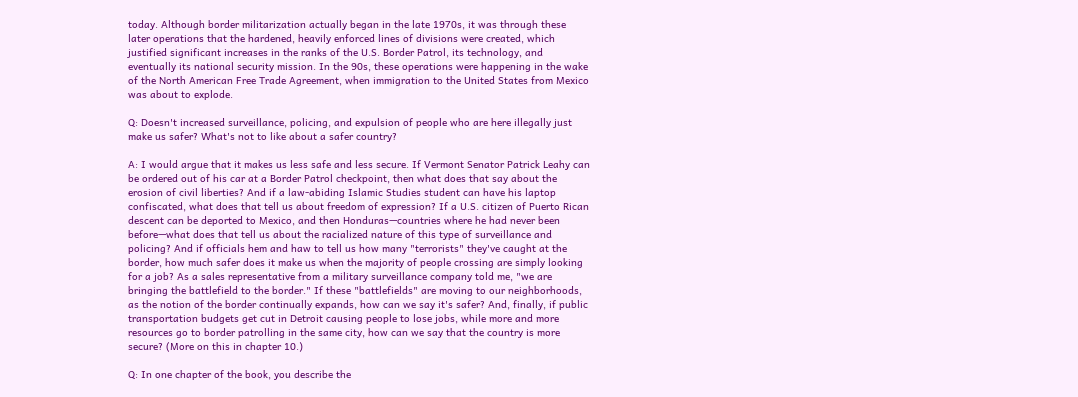today. Although border militarization actually began in the late 1970s, it was through these later operations that the hardened, heavily enforced lines of divisions were created, which justified significant increases in the ranks of the U.S. Border Patrol, its technology, and eventually its national security mission. In the 90s, these operations were happening in the wake of the North American Free Trade Agreement, when immigration to the United States from Mexico was about to explode.

Q: Doesn't increased surveillance, policing, and expulsion of people who are here illegally just make us safer? What's not to like about a safer country?

A: I would argue that it makes us less safe and less secure. If Vermont Senator Patrick Leahy can be ordered out of his car at a Border Patrol checkpoint, then what does that say about the erosion of civil liberties? And if a law-abiding Islamic Studies student can have his laptop confiscated, what does that tell us about freedom of expression? If a U.S. citizen of Puerto Rican descent can be deported to Mexico, and then Honduras—countries where he had never been before—what does that tell us about the racialized nature of this type of surveillance and policing? And if officials hem and haw to tell us how many "terrorists" they've caught at the border, how much safer does it make us when the majority of people crossing are simply looking for a job? As a sales representative from a military surveillance company told me, "we are bringing the battlefield to the border." If these "battlefields" are moving to our neighborhoods, as the notion of the border continually expands, how can we say it's safer? And, finally, if public transportation budgets get cut in Detroit causing people to lose jobs, while more and more resources go to border patrolling in the same city, how can we say that the country is more secure? (More on this in chapter 10.)

Q: In one chapter of the book, you describe the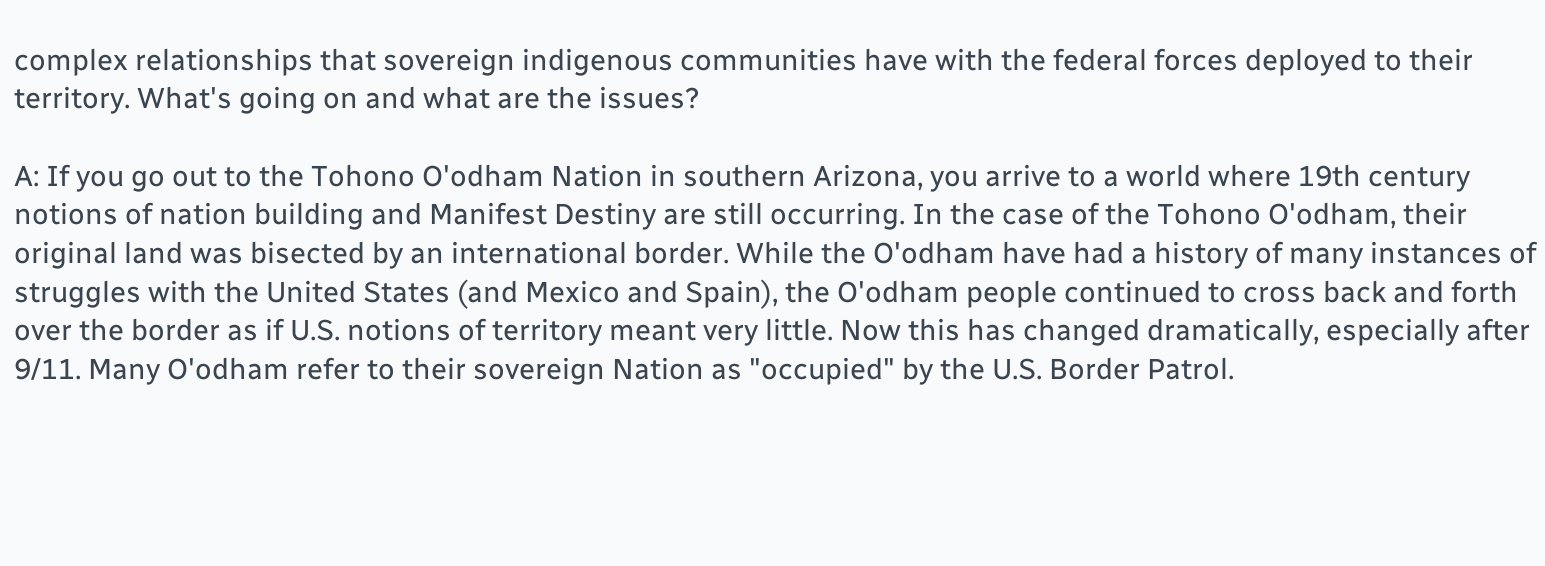complex relationships that sovereign indigenous communities have with the federal forces deployed to their territory. What's going on and what are the issues?

A: If you go out to the Tohono O'odham Nation in southern Arizona, you arrive to a world where 19th century notions of nation building and Manifest Destiny are still occurring. In the case of the Tohono O'odham, their original land was bisected by an international border. While the O'odham have had a history of many instances of struggles with the United States (and Mexico and Spain), the O'odham people continued to cross back and forth over the border as if U.S. notions of territory meant very little. Now this has changed dramatically, especially after 9/11. Many O'odham refer to their sovereign Nation as "occupied" by the U.S. Border Patrol.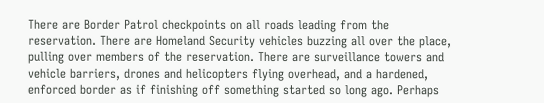There are Border Patrol checkpoints on all roads leading from the reservation. There are Homeland Security vehicles buzzing all over the place, pulling over members of the reservation. There are surveillance towers and vehicle barriers, drones and helicopters flying overhead, and a hardened, enforced border as if finishing off something started so long ago. Perhaps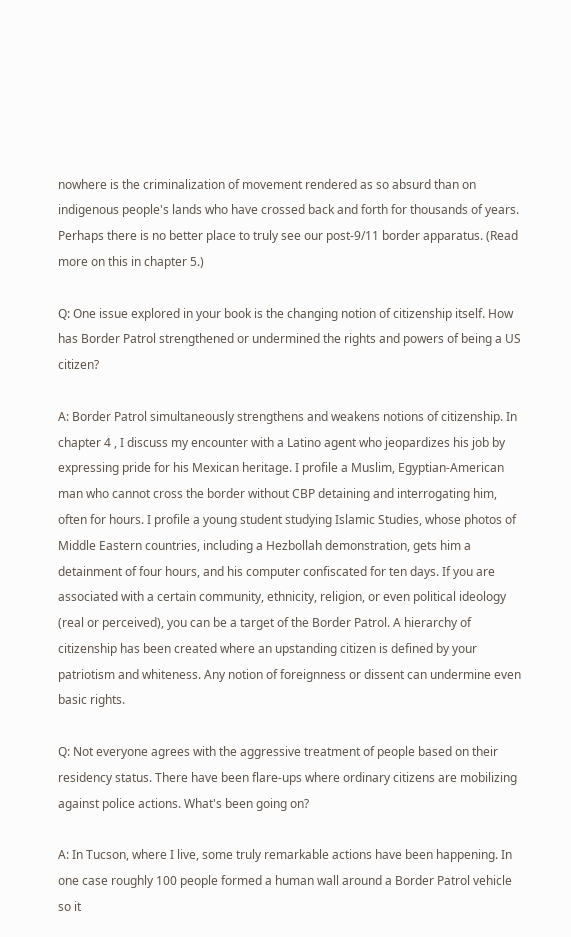nowhere is the criminalization of movement rendered as so absurd than on indigenous people's lands who have crossed back and forth for thousands of years. Perhaps there is no better place to truly see our post-9/11 border apparatus. (Read more on this in chapter 5.)

Q: One issue explored in your book is the changing notion of citizenship itself. How has Border Patrol strengthened or undermined the rights and powers of being a US citizen?

A: Border Patrol simultaneously strengthens and weakens notions of citizenship. In chapter 4 , I discuss my encounter with a Latino agent who jeopardizes his job by expressing pride for his Mexican heritage. I profile a Muslim, Egyptian-American man who cannot cross the border without CBP detaining and interrogating him, often for hours. I profile a young student studying Islamic Studies, whose photos of Middle Eastern countries, including a Hezbollah demonstration, gets him a detainment of four hours, and his computer confiscated for ten days. If you are associated with a certain community, ethnicity, religion, or even political ideology (real or perceived), you can be a target of the Border Patrol. A hierarchy of citizenship has been created where an upstanding citizen is defined by your patriotism and whiteness. Any notion of foreignness or dissent can undermine even basic rights.

Q: Not everyone agrees with the aggressive treatment of people based on their residency status. There have been flare-ups where ordinary citizens are mobilizing against police actions. What's been going on?

A: In Tucson, where I live, some truly remarkable actions have been happening. In one case roughly 100 people formed a human wall around a Border Patrol vehicle so it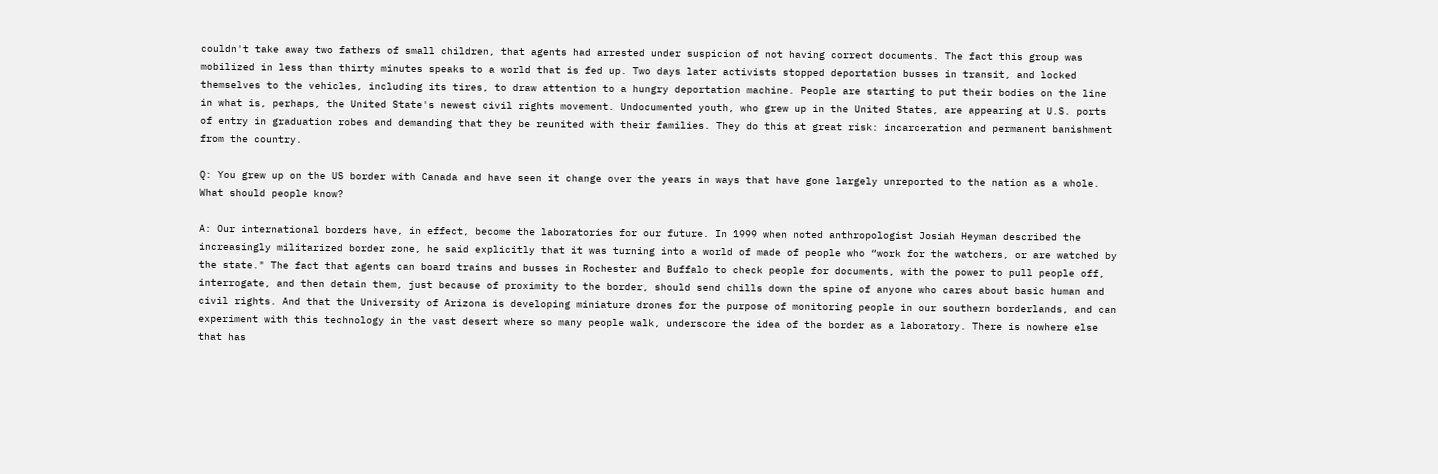couldn't take away two fathers of small children, that agents had arrested under suspicion of not having correct documents. The fact this group was mobilized in less than thirty minutes speaks to a world that is fed up. Two days later activists stopped deportation busses in transit, and locked themselves to the vehicles, including its tires, to draw attention to a hungry deportation machine. People are starting to put their bodies on the line in what is, perhaps, the United State's newest civil rights movement. Undocumented youth, who grew up in the United States, are appearing at U.S. ports of entry in graduation robes and demanding that they be reunited with their families. They do this at great risk: incarceration and permanent banishment from the country.

Q: You grew up on the US border with Canada and have seen it change over the years in ways that have gone largely unreported to the nation as a whole. What should people know?

A: Our international borders have, in effect, become the laboratories for our future. In 1999 when noted anthropologist Josiah Heyman described the increasingly militarized border zone, he said explicitly that it was turning into a world of made of people who “work for the watchers, or are watched by the state." The fact that agents can board trains and busses in Rochester and Buffalo to check people for documents, with the power to pull people off, interrogate, and then detain them, just because of proximity to the border, should send chills down the spine of anyone who cares about basic human and civil rights. And that the University of Arizona is developing miniature drones for the purpose of monitoring people in our southern borderlands, and can experiment with this technology in the vast desert where so many people walk, underscore the idea of the border as a laboratory. There is nowhere else that has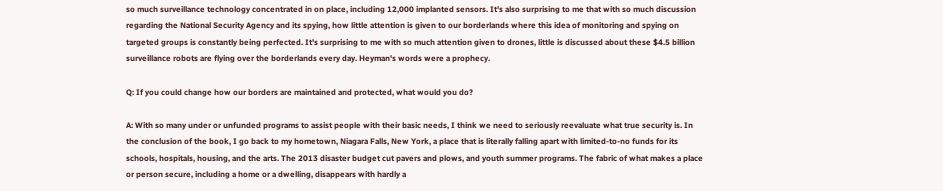so much surveillance technology concentrated in on place, including 12,000 implanted sensors. It's also surprising to me that with so much discussion regarding the National Security Agency and its spying, how little attention is given to our borderlands where this idea of monitoring and spying on targeted groups is constantly being perfected. It's surprising to me with so much attention given to drones, little is discussed about these $4.5 billion surveillance robots are flying over the borderlands every day. Heyman's words were a prophecy.

Q: If you could change how our borders are maintained and protected, what would you do?

A: With so many under or unfunded programs to assist people with their basic needs, I think we need to seriously reevaluate what true security is. In the conclusion of the book, I go back to my hometown, Niagara Falls, New York, a place that is literally falling apart with limited-to-no funds for its schools, hospitals, housing, and the arts. The 2013 disaster budget cut pavers and plows, and youth summer programs. The fabric of what makes a place or person secure, including a home or a dwelling, disappears with hardly a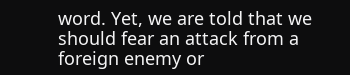word. Yet, we are told that we should fear an attack from a foreign enemy or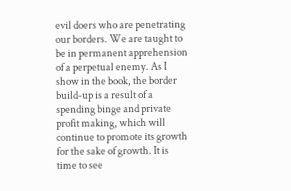evil doers who are penetrating our borders. We are taught to be in permanent apprehension of a perpetual enemy. As I show in the book, the border build-up is a result of a spending binge and private profit making, which will continue to promote its growth for the sake of growth. It is time to see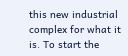this new industrial complex for what it is. To start the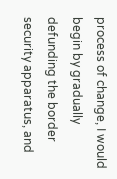process of change, I would begin by gradually defunding the border security apparatus, and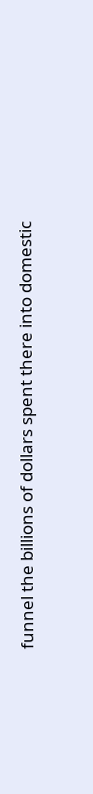funnel the billions of dollars spent there into domestic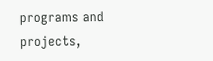programs and projects,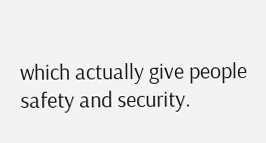which actually give people safety and security.